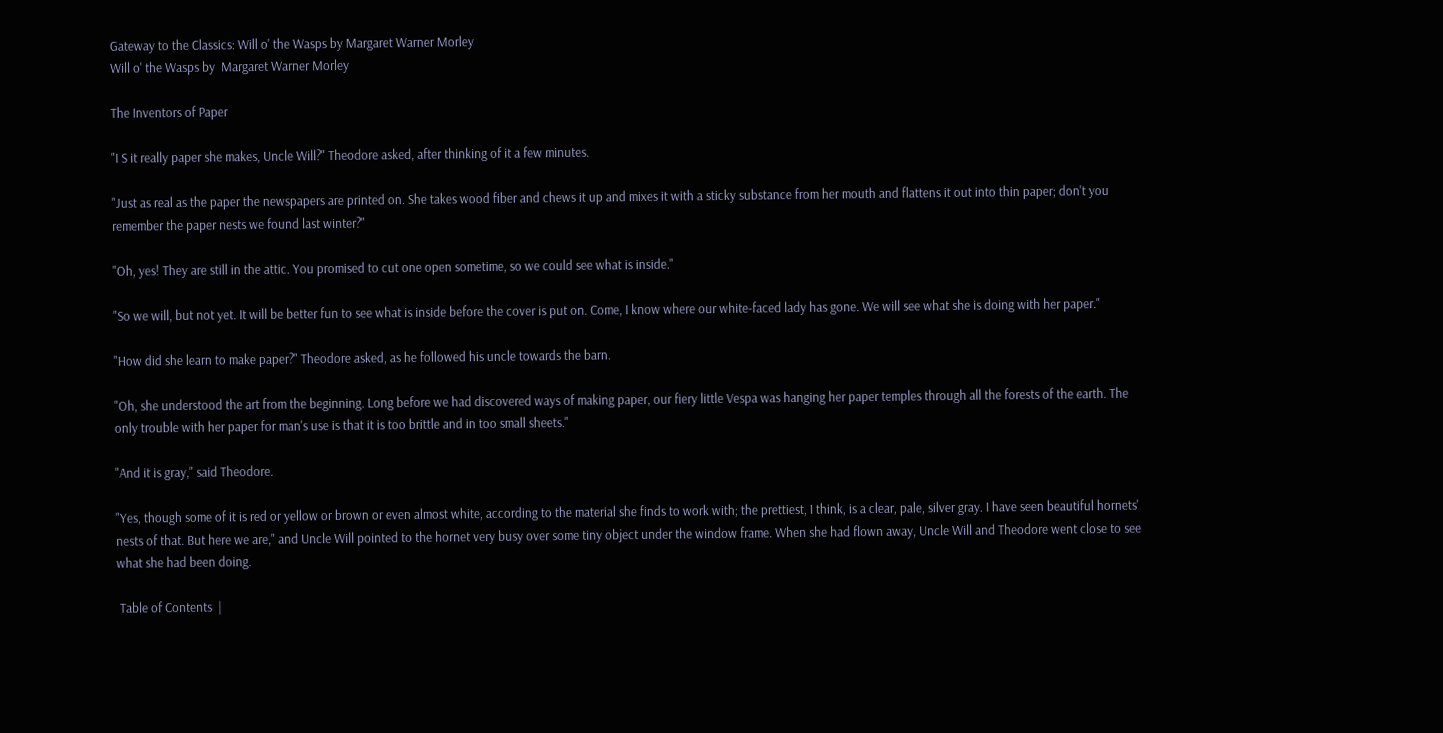Gateway to the Classics: Will o' the Wasps by Margaret Warner Morley
Will o' the Wasps by  Margaret Warner Morley

The Inventors of Paper

"I S it really paper she makes, Uncle Will?" Theodore asked, after thinking of it a few minutes.

"Just as real as the paper the newspapers are printed on. She takes wood fiber and chews it up and mixes it with a sticky substance from her mouth and flattens it out into thin paper; don't you remember the paper nests we found last winter?"

"Oh, yes! They are still in the attic. You promised to cut one open sometime, so we could see what is inside."

"So we will, but not yet. It will be better fun to see what is inside before the cover is put on. Come, I know where our white-faced lady has gone. We will see what she is doing with her paper."

"How did she learn to make paper?" Theodore asked, as he followed his uncle towards the barn.

"Oh, she understood the art from the beginning. Long before we had discovered ways of making paper, our fiery little Vespa was hanging her paper temples through all the forests of the earth. The only trouble with her paper for man's use is that it is too brittle and in too small sheets."

"And it is gray," said Theodore.

"Yes, though some of it is red or yellow or brown or even almost white, according to the material she finds to work with; the prettiest, I think, is a clear, pale, silver gray. I have seen beautiful hornets' nests of that. But here we are," and Uncle Will pointed to the hornet very busy over some tiny object under the window frame. When she had flown away, Uncle Will and Theodore went close to see what she had been doing.

 Table of Contents  |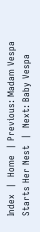Index  |  Home  | Previous: Madam Vespa Starts Her Nest  |  Next: Baby Vespa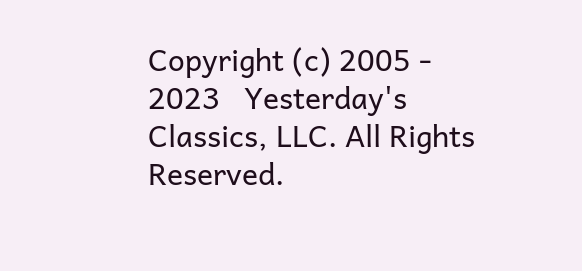Copyright (c) 2005 - 2023   Yesterday's Classics, LLC. All Rights Reserved.